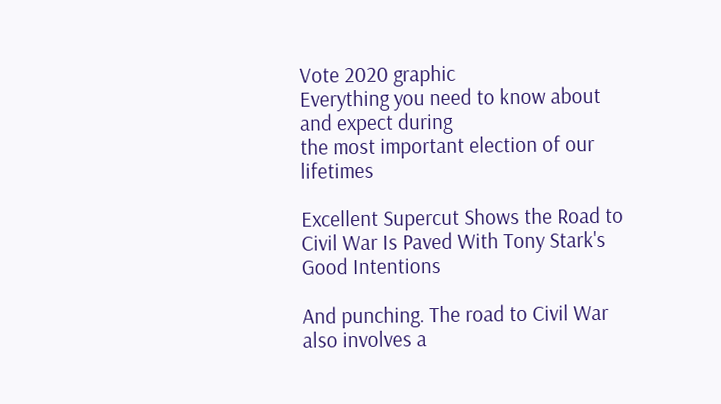Vote 2020 graphic
Everything you need to know about and expect during
the most important election of our lifetimes

Excellent Supercut Shows the Road to Civil War Is Paved With Tony Stark's Good Intentions

And punching. The road to Civil War also involves a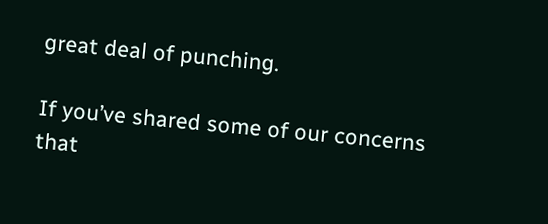great deal of punching.

If you’ve shared some of our concerns that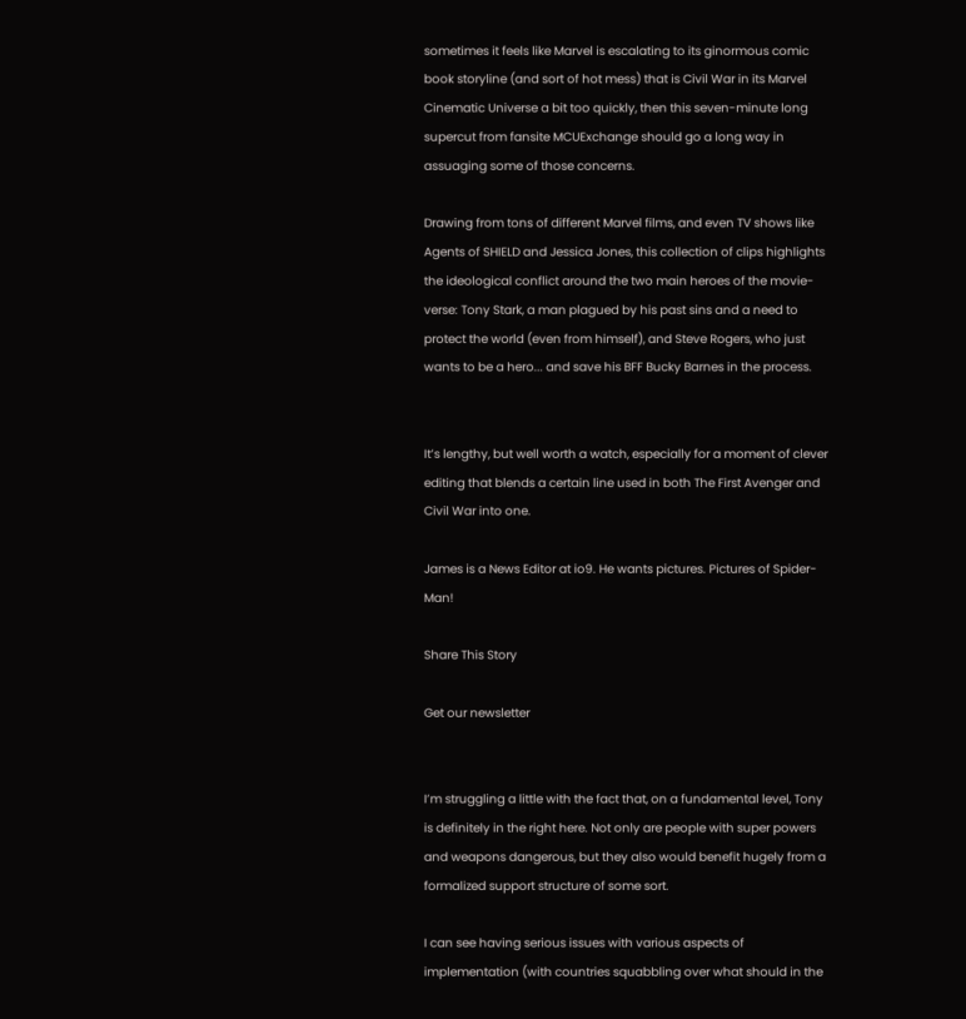sometimes it feels like Marvel is escalating to its ginormous comic book storyline (and sort of hot mess) that is Civil War in its Marvel Cinematic Universe a bit too quickly, then this seven-minute long supercut from fansite MCUExchange should go a long way in assuaging some of those concerns.

Drawing from tons of different Marvel films, and even TV shows like Agents of SHIELD and Jessica Jones, this collection of clips highlights the ideological conflict around the two main heroes of the movie-verse: Tony Stark, a man plagued by his past sins and a need to protect the world (even from himself), and Steve Rogers, who just wants to be a hero... and save his BFF Bucky Barnes in the process.


It’s lengthy, but well worth a watch, especially for a moment of clever editing that blends a certain line used in both The First Avenger and Civil War into one.

James is a News Editor at io9. He wants pictures. Pictures of Spider-Man!

Share This Story

Get our newsletter


I’m struggling a little with the fact that, on a fundamental level, Tony is definitely in the right here. Not only are people with super powers and weapons dangerous, but they also would benefit hugely from a formalized support structure of some sort.

I can see having serious issues with various aspects of implementation (with countries squabbling over what should in the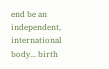end be an independent, international body... birth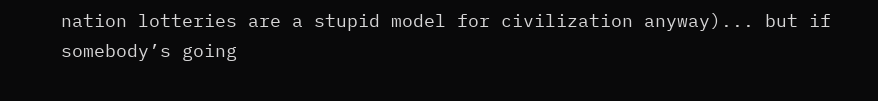nation lotteries are a stupid model for civilization anyway)... but if somebody’s going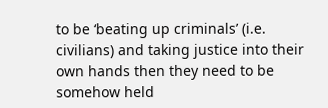to be ‘beating up criminals’ (i.e. civilians) and taking justice into their own hands then they need to be somehow held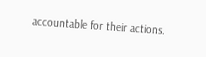accountable for their actions.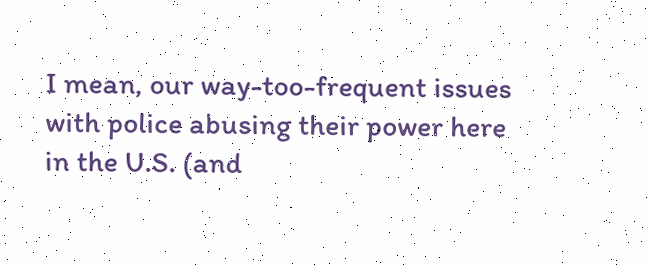I mean, our way-too-frequent issues with police abusing their power here in the U.S. (and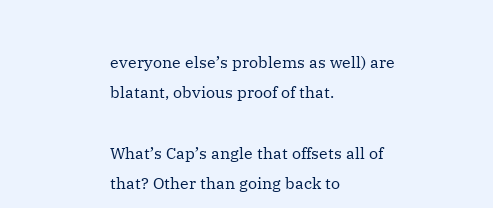everyone else’s problems as well) are blatant, obvious proof of that.

What’s Cap’s angle that offsets all of that? Other than going back to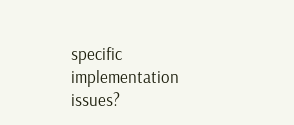specific implementation issues?